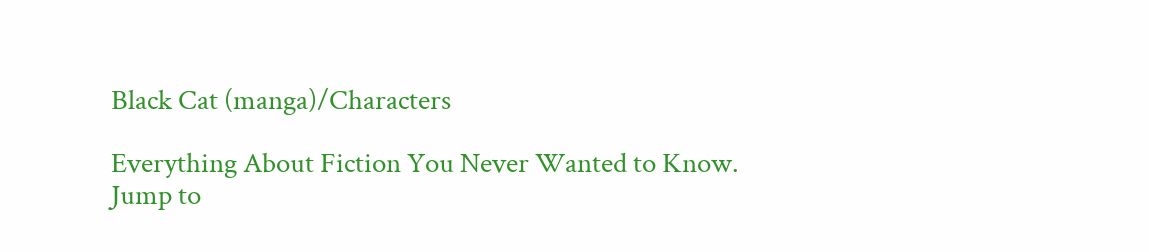Black Cat (manga)/Characters

Everything About Fiction You Never Wanted to Know.
Jump to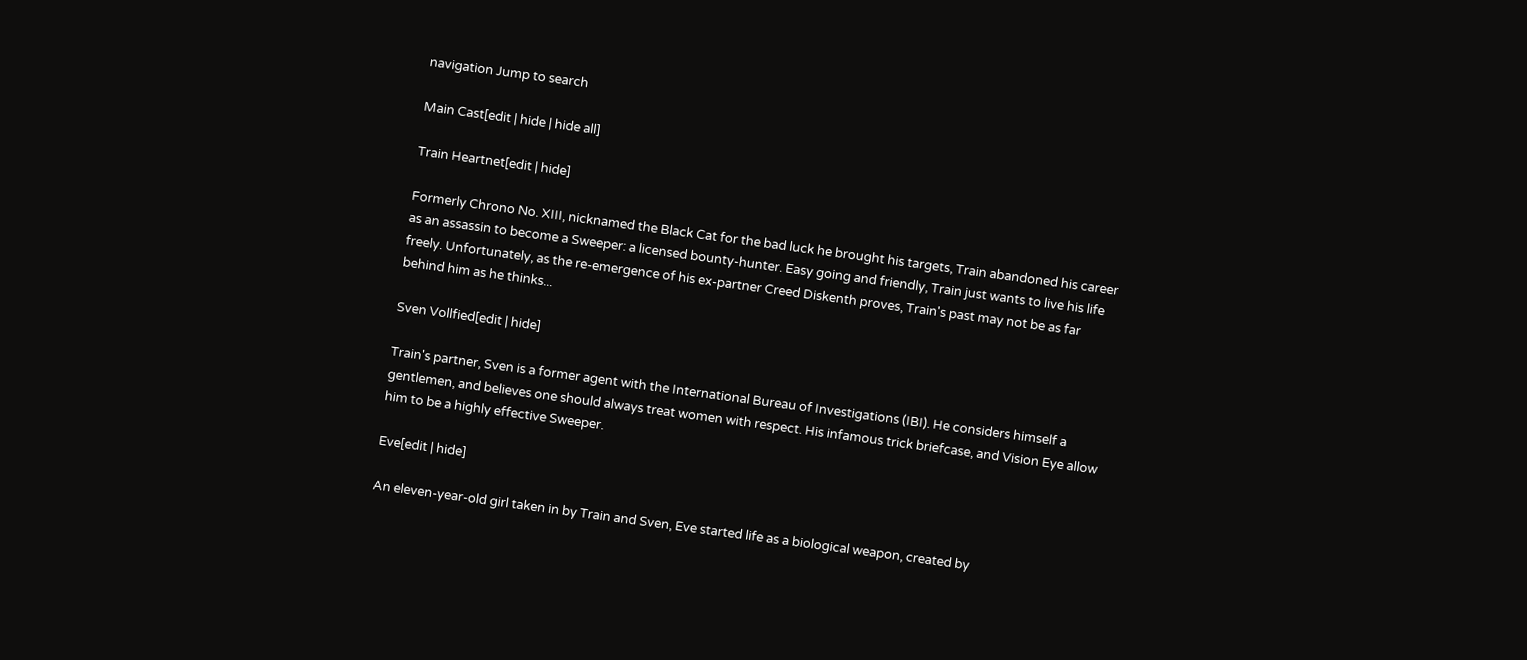navigation Jump to search

Main Cast[edit | hide | hide all]

Train Heartnet[edit | hide]

Formerly Chrono No. XIII, nicknamed the Black Cat for the bad luck he brought his targets, Train abandoned his career as an assassin to become a Sweeper: a licensed bounty-hunter. Easy going and friendly, Train just wants to live his life freely. Unfortunately, as the re-emergence of his ex-partner Creed Diskenth proves, Train's past may not be as far behind him as he thinks...

Sven Vollfied[edit | hide]

Train's partner, Sven is a former agent with the International Bureau of Investigations (IBI). He considers himself a gentlemen, and believes one should always treat women with respect. His infamous trick briefcase, and Vision Eye allow him to be a highly effective Sweeper.

Eve[edit | hide]

An eleven-year-old girl taken in by Train and Sven, Eve started life as a biological weapon, created by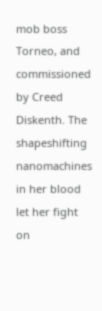mob boss Torneo, and commissioned by Creed Diskenth. The shapeshifting nanomachines in her blood let her fight on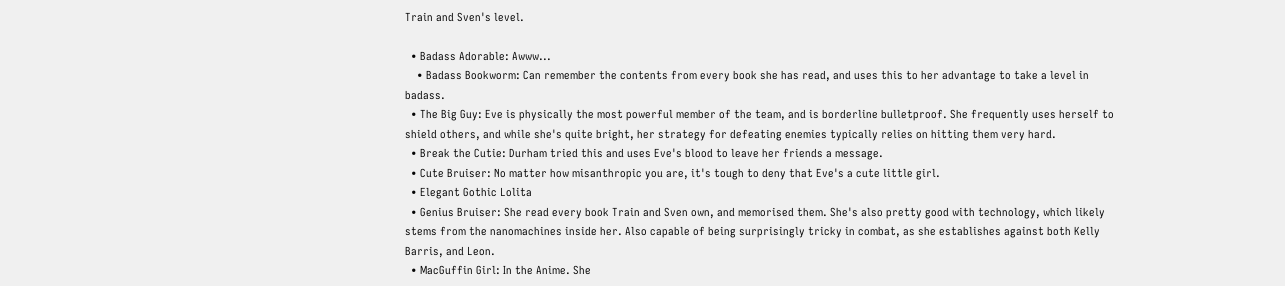Train and Sven's level.

  • Badass Adorable: Awww...
    • Badass Bookworm: Can remember the contents from every book she has read, and uses this to her advantage to take a level in badass.
  • The Big Guy: Eve is physically the most powerful member of the team, and is borderline bulletproof. She frequently uses herself to shield others, and while she's quite bright, her strategy for defeating enemies typically relies on hitting them very hard.
  • Break the Cutie: Durham tried this and uses Eve's blood to leave her friends a message.
  • Cute Bruiser: No matter how misanthropic you are, it's tough to deny that Eve's a cute little girl.
  • Elegant Gothic Lolita
  • Genius Bruiser: She read every book Train and Sven own, and memorised them. She's also pretty good with technology, which likely stems from the nanomachines inside her. Also capable of being surprisingly tricky in combat, as she establishes against both Kelly Barris, and Leon.
  • MacGuffin Girl: In the Anime. She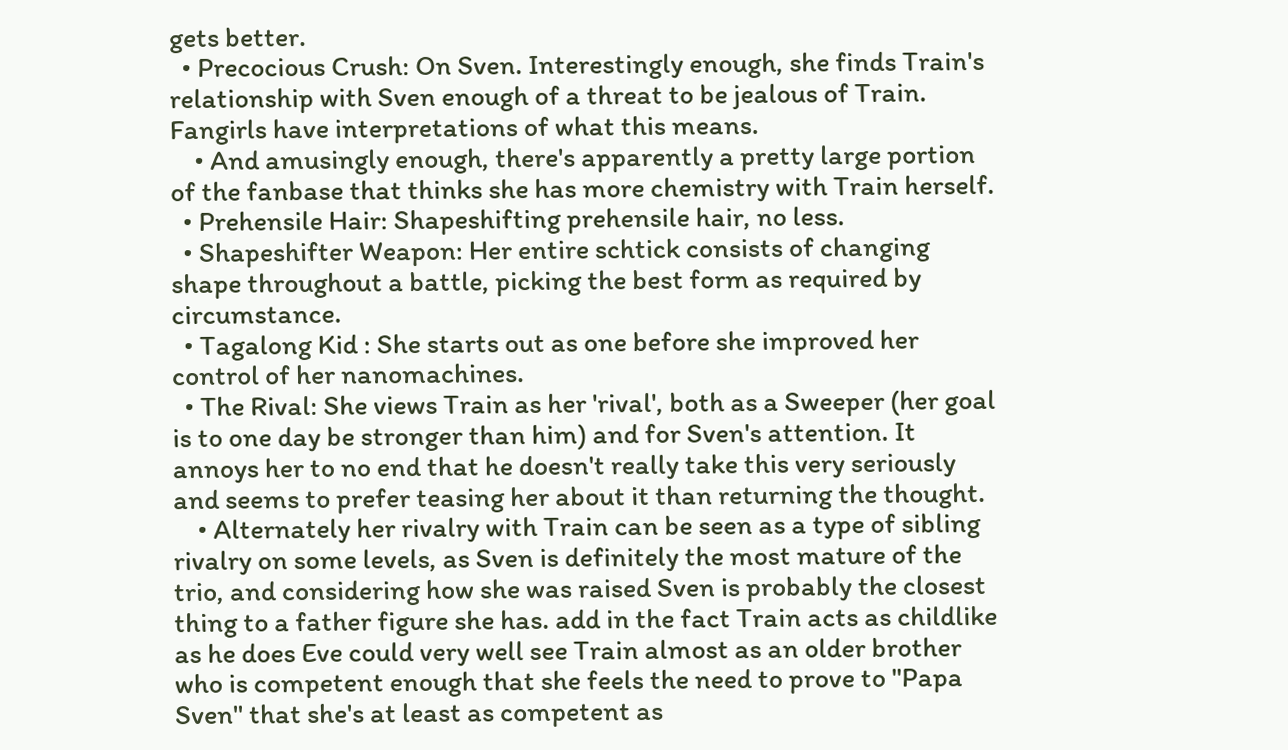gets better.
  • Precocious Crush: On Sven. Interestingly enough, she finds Train's relationship with Sven enough of a threat to be jealous of Train. Fangirls have interpretations of what this means.
    • And amusingly enough, there's apparently a pretty large portion of the fanbase that thinks she has more chemistry with Train herself.
  • Prehensile Hair: Shapeshifting prehensile hair, no less.
  • Shapeshifter Weapon: Her entire schtick consists of changing shape throughout a battle, picking the best form as required by circumstance.
  • Tagalong Kid : She starts out as one before she improved her control of her nanomachines.
  • The Rival: She views Train as her 'rival', both as a Sweeper (her goal is to one day be stronger than him) and for Sven's attention. It annoys her to no end that he doesn't really take this very seriously and seems to prefer teasing her about it than returning the thought.
    • Alternately her rivalry with Train can be seen as a type of sibling rivalry on some levels, as Sven is definitely the most mature of the trio, and considering how she was raised Sven is probably the closest thing to a father figure she has. add in the fact Train acts as childlike as he does Eve could very well see Train almost as an older brother who is competent enough that she feels the need to prove to "Papa Sven" that she's at least as competent as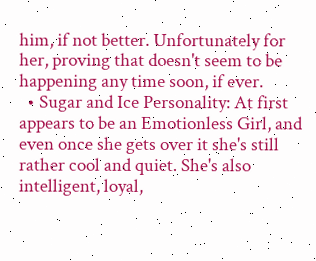him, if not better. Unfortunately for her, proving that doesn't seem to be happening any time soon, if ever.
  • Sugar and Ice Personality: At first appears to be an Emotionless Girl, and even once she gets over it she's still rather cool and quiet. She's also intelligent, loyal,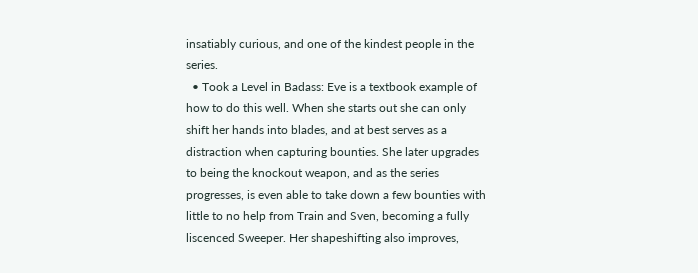insatiably curious, and one of the kindest people in the series.
  • Took a Level in Badass: Eve is a textbook example of how to do this well. When she starts out she can only shift her hands into blades, and at best serves as a distraction when capturing bounties. She later upgrades to being the knockout weapon, and as the series progresses, is even able to take down a few bounties with little to no help from Train and Sven, becoming a fully liscenced Sweeper. Her shapeshifting also improves,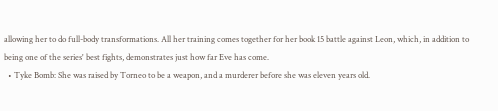allowing her to do full-body transformations. All her training comes together for her book 15 battle against Leon, which, in addition to being one of the series' best fights, demonstrates just how far Eve has come.
  • Tyke Bomb: She was raised by Torneo to be a weapon, and a murderer before she was eleven years old.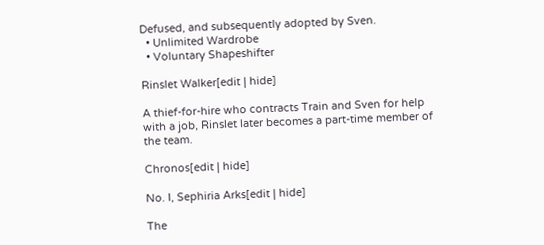Defused, and subsequently adopted by Sven.
  • Unlimited Wardrobe
  • Voluntary Shapeshifter

Rinslet Walker[edit | hide]

A thief-for-hire who contracts Train and Sven for help with a job, Rinslet later becomes a part-time member of the team.

Chronos[edit | hide]

No. I, Sephiria Arks[edit | hide]

The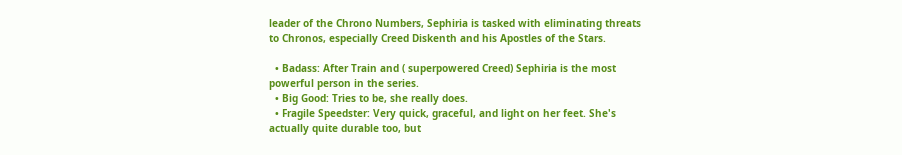leader of the Chrono Numbers, Sephiria is tasked with eliminating threats to Chronos, especially Creed Diskenth and his Apostles of the Stars.

  • Badass: After Train and ( superpowered Creed) Sephiria is the most powerful person in the series.
  • Big Good: Tries to be, she really does.
  • Fragile Speedster: Very quick, graceful, and light on her feet. She's actually quite durable too, but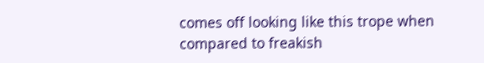comes off looking like this trope when compared to freakish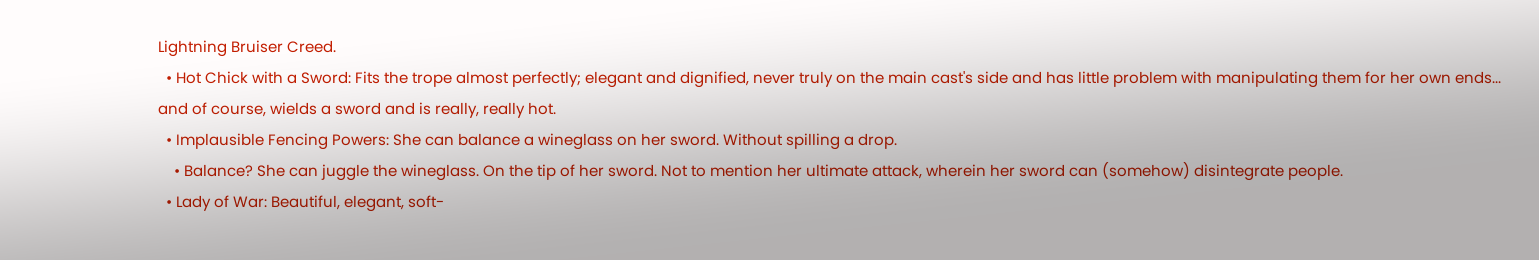Lightning Bruiser Creed.
  • Hot Chick with a Sword: Fits the trope almost perfectly; elegant and dignified, never truly on the main cast's side and has little problem with manipulating them for her own ends... and of course, wields a sword and is really, really hot.
  • Implausible Fencing Powers: She can balance a wineglass on her sword. Without spilling a drop.
    • Balance? She can juggle the wineglass. On the tip of her sword. Not to mention her ultimate attack, wherein her sword can (somehow) disintegrate people.
  • Lady of War: Beautiful, elegant, soft-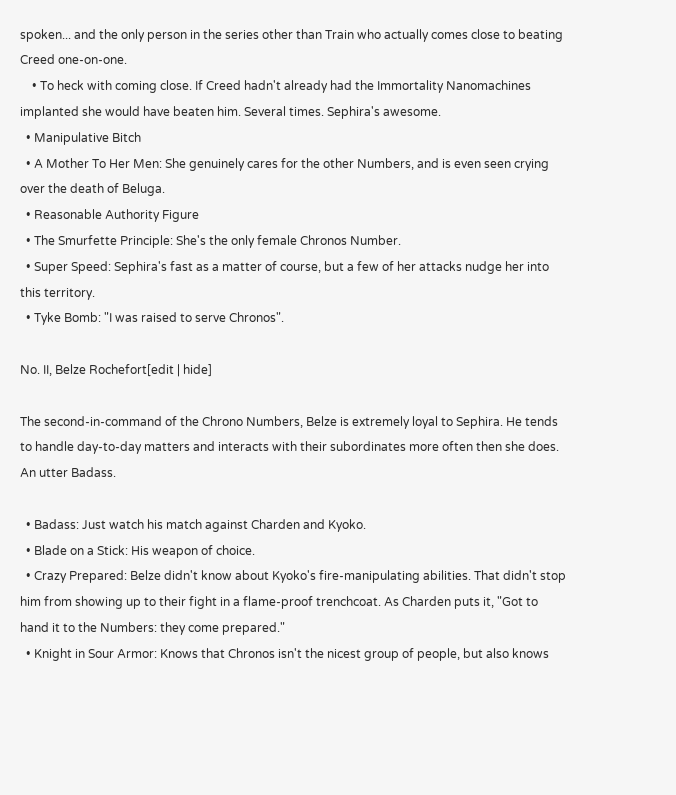spoken... and the only person in the series other than Train who actually comes close to beating Creed one-on-one.
    • To heck with coming close. If Creed hadn't already had the Immortality Nanomachines implanted she would have beaten him. Several times. Sephira's awesome.
  • Manipulative Bitch
  • A Mother To Her Men: She genuinely cares for the other Numbers, and is even seen crying over the death of Beluga.
  • Reasonable Authority Figure
  • The Smurfette Principle: She's the only female Chronos Number.
  • Super Speed: Sephira's fast as a matter of course, but a few of her attacks nudge her into this territory.
  • Tyke Bomb: "I was raised to serve Chronos".

No. II, Belze Rochefort[edit | hide]

The second-in-command of the Chrono Numbers, Belze is extremely loyal to Sephira. He tends to handle day-to-day matters and interacts with their subordinates more often then she does. An utter Badass.

  • Badass: Just watch his match against Charden and Kyoko.
  • Blade on a Stick: His weapon of choice.
  • Crazy Prepared: Belze didn't know about Kyoko's fire-manipulating abilities. That didn't stop him from showing up to their fight in a flame-proof trenchcoat. As Charden puts it, "Got to hand it to the Numbers: they come prepared."
  • Knight in Sour Armor: Knows that Chronos isn't the nicest group of people, but also knows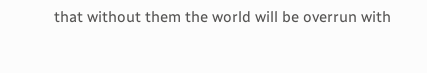that without them the world will be overrun with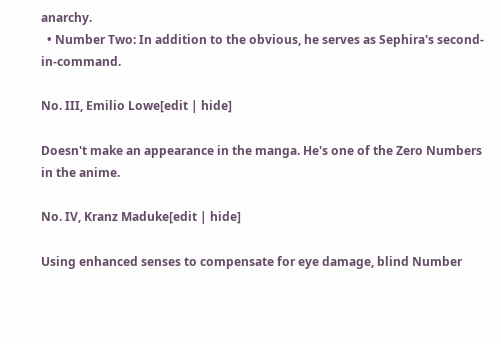anarchy.
  • Number Two: In addition to the obvious, he serves as Sephira's second-in-command.

No. III, Emilio Lowe[edit | hide]

Doesn't make an appearance in the manga. He's one of the Zero Numbers in the anime.

No. IV, Kranz Maduke[edit | hide]

Using enhanced senses to compensate for eye damage, blind Number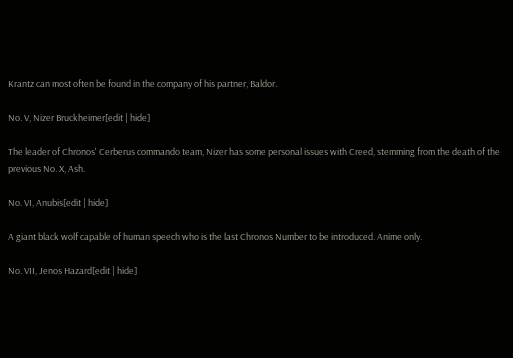Krantz can most often be found in the company of his partner, Baldor.

No. V, Nizer Bruckheimer[edit | hide]

The leader of Chronos' Cerberus commando team, Nizer has some personal issues with Creed, stemming from the death of the previous No. X, Ash.

No. VI, Anubis[edit | hide]

A giant black wolf capable of human speech who is the last Chronos Number to be introduced. Anime only.

No. VII, Jenos Hazard[edit | hide]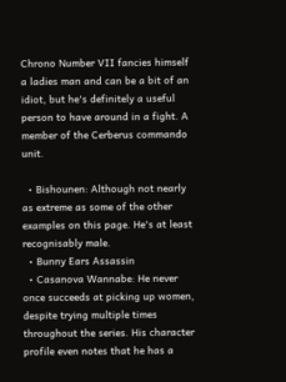Chrono Number VII fancies himself a ladies man and can be a bit of an idiot, but he's definitely a useful person to have around in a fight. A member of the Cerberus commando unit.

  • Bishounen: Although not nearly as extreme as some of the other examples on this page. He's at least recognisably male.
  • Bunny Ears Assassin
  • Casanova Wannabe: He never once succeeds at picking up women, despite trying multiple times throughout the series. His character profile even notes that he has a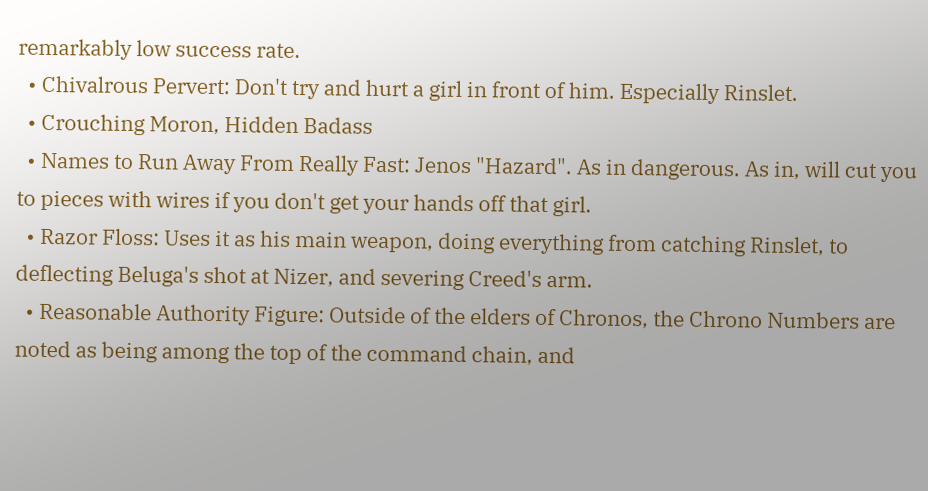remarkably low success rate.
  • Chivalrous Pervert: Don't try and hurt a girl in front of him. Especially Rinslet.
  • Crouching Moron, Hidden Badass
  • Names to Run Away From Really Fast: Jenos "Hazard". As in dangerous. As in, will cut you to pieces with wires if you don't get your hands off that girl.
  • Razor Floss: Uses it as his main weapon, doing everything from catching Rinslet, to deflecting Beluga's shot at Nizer, and severing Creed's arm.
  • Reasonable Authority Figure: Outside of the elders of Chronos, the Chrono Numbers are noted as being among the top of the command chain, and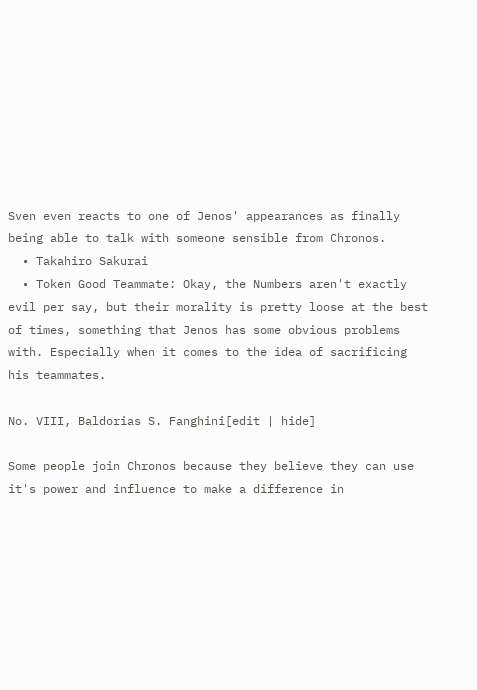Sven even reacts to one of Jenos' appearances as finally being able to talk with someone sensible from Chronos.
  • Takahiro Sakurai
  • Token Good Teammate: Okay, the Numbers aren't exactly evil per say, but their morality is pretty loose at the best of times, something that Jenos has some obvious problems with. Especially when it comes to the idea of sacrificing his teammates.

No. VIII, Baldorias S. Fanghini[edit | hide]

Some people join Chronos because they believe they can use it's power and influence to make a difference in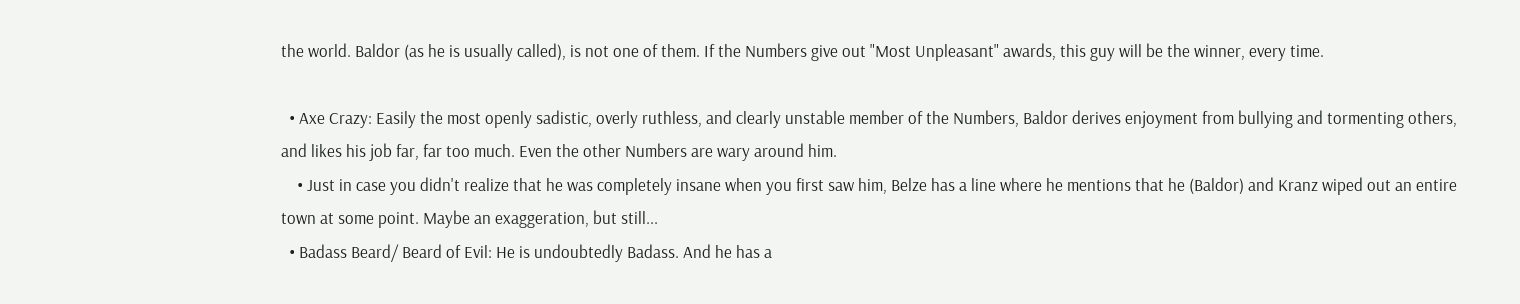the world. Baldor (as he is usually called), is not one of them. If the Numbers give out "Most Unpleasant" awards, this guy will be the winner, every time.

  • Axe Crazy: Easily the most openly sadistic, overly ruthless, and clearly unstable member of the Numbers, Baldor derives enjoyment from bullying and tormenting others, and likes his job far, far too much. Even the other Numbers are wary around him.
    • Just in case you didn't realize that he was completely insane when you first saw him, Belze has a line where he mentions that he (Baldor) and Kranz wiped out an entire town at some point. Maybe an exaggeration, but still...
  • Badass Beard/ Beard of Evil: He is undoubtedly Badass. And he has a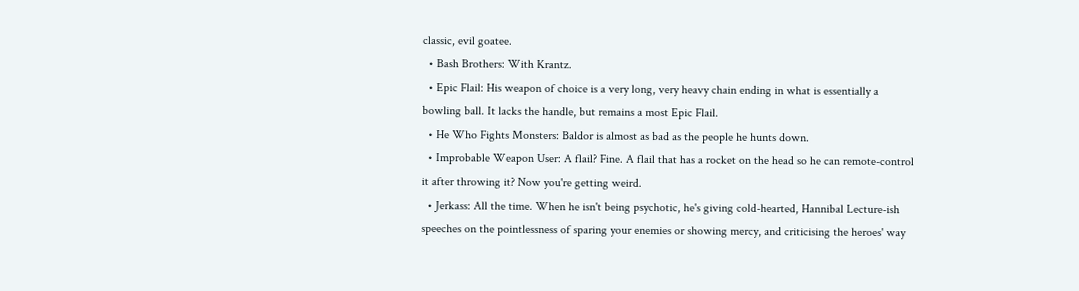classic, evil goatee.
  • Bash Brothers: With Krantz.
  • Epic Flail: His weapon of choice is a very long, very heavy chain ending in what is essentially a bowling ball. It lacks the handle, but remains a most Epic Flail.
  • He Who Fights Monsters: Baldor is almost as bad as the people he hunts down.
  • Improbable Weapon User: A flail? Fine. A flail that has a rocket on the head so he can remote-control it after throwing it? Now you're getting weird.
  • Jerkass: All the time. When he isn't being psychotic, he's giving cold-hearted, Hannibal Lecture-ish speeches on the pointlessness of sparing your enemies or showing mercy, and criticising the heroes' way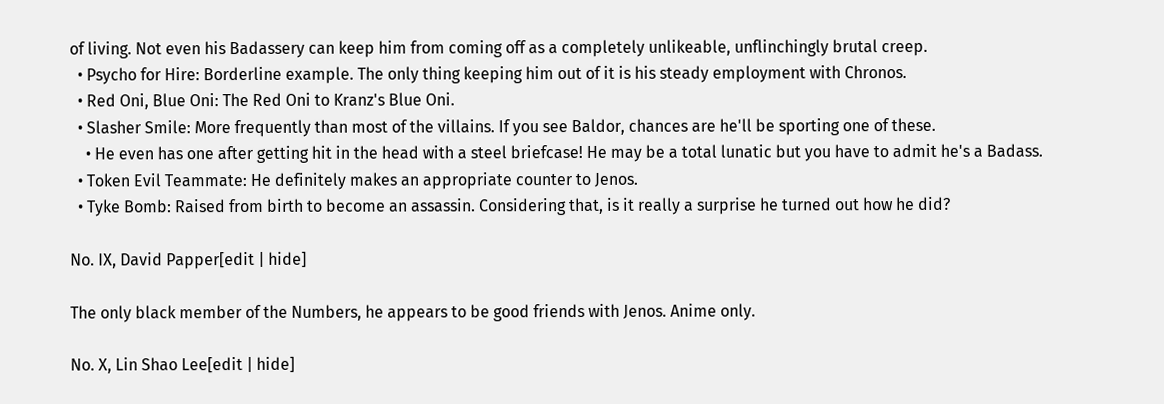of living. Not even his Badassery can keep him from coming off as a completely unlikeable, unflinchingly brutal creep.
  • Psycho for Hire: Borderline example. The only thing keeping him out of it is his steady employment with Chronos.
  • Red Oni, Blue Oni: The Red Oni to Kranz's Blue Oni.
  • Slasher Smile: More frequently than most of the villains. If you see Baldor, chances are he'll be sporting one of these.
    • He even has one after getting hit in the head with a steel briefcase! He may be a total lunatic but you have to admit he's a Badass.
  • Token Evil Teammate: He definitely makes an appropriate counter to Jenos.
  • Tyke Bomb: Raised from birth to become an assassin. Considering that, is it really a surprise he turned out how he did?

No. IX, David Papper[edit | hide]

The only black member of the Numbers, he appears to be good friends with Jenos. Anime only.

No. X, Lin Shao Lee[edit | hide]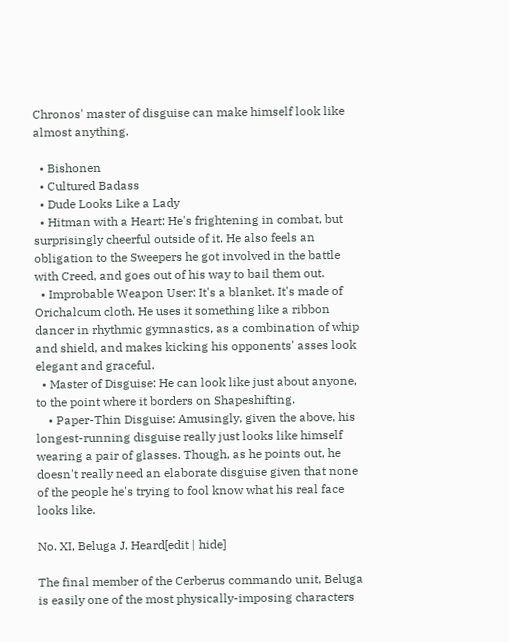Chronos' master of disguise can make himself look like almost anything.

  • Bishonen
  • Cultured Badass
  • Dude Looks Like a Lady
  • Hitman with a Heart: He's frightening in combat, but surprisingly cheerful outside of it. He also feels an obligation to the Sweepers he got involved in the battle with Creed, and goes out of his way to bail them out.
  • Improbable Weapon User: It's a blanket. It's made of Orichalcum cloth. He uses it something like a ribbon dancer in rhythmic gymnastics, as a combination of whip and shield, and makes kicking his opponents' asses look elegant and graceful.
  • Master of Disguise: He can look like just about anyone, to the point where it borders on Shapeshifting.
    • Paper-Thin Disguise: Amusingly, given the above, his longest-running disguise really just looks like himself wearing a pair of glasses. Though, as he points out, he doesn't really need an elaborate disguise given that none of the people he's trying to fool know what his real face looks like.

No. XI, Beluga J. Heard[edit | hide]

The final member of the Cerberus commando unit, Beluga is easily one of the most physically-imposing characters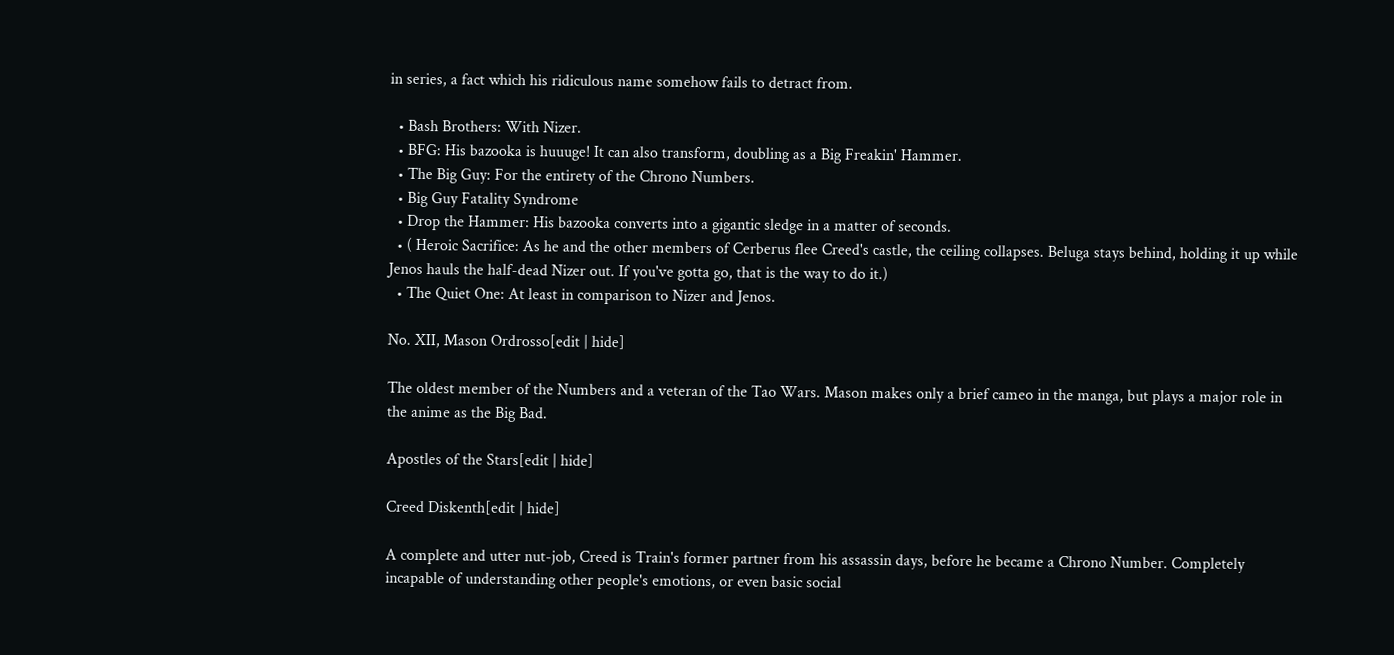in series, a fact which his ridiculous name somehow fails to detract from.

  • Bash Brothers: With Nizer.
  • BFG: His bazooka is huuuge! It can also transform, doubling as a Big Freakin' Hammer.
  • The Big Guy: For the entirety of the Chrono Numbers.
  • Big Guy Fatality Syndrome
  • Drop the Hammer: His bazooka converts into a gigantic sledge in a matter of seconds.
  • ( Heroic Sacrifice: As he and the other members of Cerberus flee Creed's castle, the ceiling collapses. Beluga stays behind, holding it up while Jenos hauls the half-dead Nizer out. If you've gotta go, that is the way to do it.)
  • The Quiet One: At least in comparison to Nizer and Jenos.

No. XII, Mason Ordrosso[edit | hide]

The oldest member of the Numbers and a veteran of the Tao Wars. Mason makes only a brief cameo in the manga, but plays a major role in the anime as the Big Bad.

Apostles of the Stars[edit | hide]

Creed Diskenth[edit | hide]

A complete and utter nut-job, Creed is Train's former partner from his assassin days, before he became a Chrono Number. Completely incapable of understanding other people's emotions, or even basic social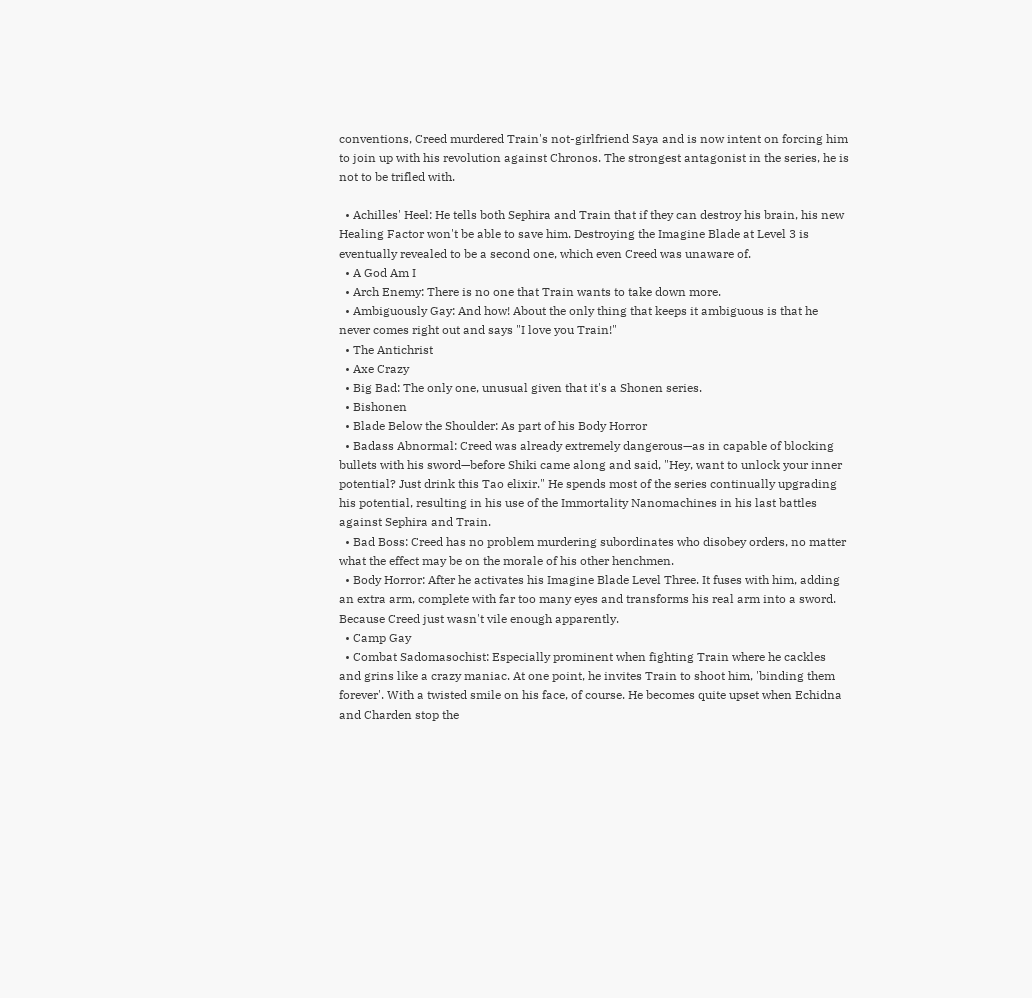conventions, Creed murdered Train's not-girlfriend Saya and is now intent on forcing him to join up with his revolution against Chronos. The strongest antagonist in the series, he is not to be trifled with.

  • Achilles' Heel: He tells both Sephira and Train that if they can destroy his brain, his new Healing Factor won't be able to save him. Destroying the Imagine Blade at Level 3 is eventually revealed to be a second one, which even Creed was unaware of.
  • A God Am I
  • Arch Enemy: There is no one that Train wants to take down more.
  • Ambiguously Gay: And how! About the only thing that keeps it ambiguous is that he never comes right out and says "I love you Train!"
  • The Antichrist
  • Axe Crazy
  • Big Bad: The only one, unusual given that it's a Shonen series.
  • Bishonen
  • Blade Below the Shoulder: As part of his Body Horror
  • Badass Abnormal: Creed was already extremely dangerous—as in capable of blocking bullets with his sword—before Shiki came along and said, "Hey, want to unlock your inner potential? Just drink this Tao elixir." He spends most of the series continually upgrading his potential, resulting in his use of the Immortality Nanomachines in his last battles against Sephira and Train.
  • Bad Boss: Creed has no problem murdering subordinates who disobey orders, no matter what the effect may be on the morale of his other henchmen.
  • Body Horror: After he activates his Imagine Blade Level Three. It fuses with him, adding an extra arm, complete with far too many eyes and transforms his real arm into a sword. Because Creed just wasn't vile enough apparently.
  • Camp Gay
  • Combat Sadomasochist: Especially prominent when fighting Train where he cackles and grins like a crazy maniac. At one point, he invites Train to shoot him, 'binding them forever'. With a twisted smile on his face, of course. He becomes quite upset when Echidna and Charden stop the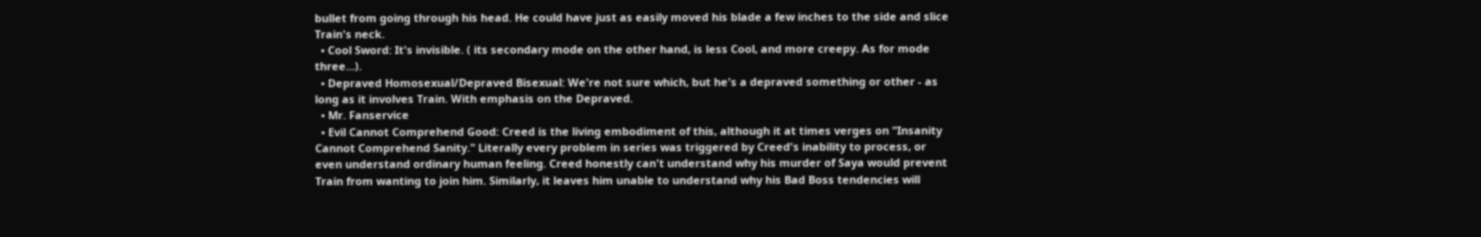bullet from going through his head. He could have just as easily moved his blade a few inches to the side and slice Train's neck.
  • Cool Sword: It's invisible. ( its secondary mode on the other hand, is less Cool, and more creepy. As for mode three...).
  • Depraved Homosexual/Depraved Bisexual: We're not sure which, but he's a depraved something or other - as long as it involves Train. With emphasis on the Depraved.
  • Mr. Fanservice
  • Evil Cannot Comprehend Good: Creed is the living embodiment of this, although it at times verges on "Insanity Cannot Comprehend Sanity." Literally every problem in series was triggered by Creed's inability to process, or even understand ordinary human feeling. Creed honestly can't understand why his murder of Saya would prevent Train from wanting to join him. Similarly, it leaves him unable to understand why his Bad Boss tendencies will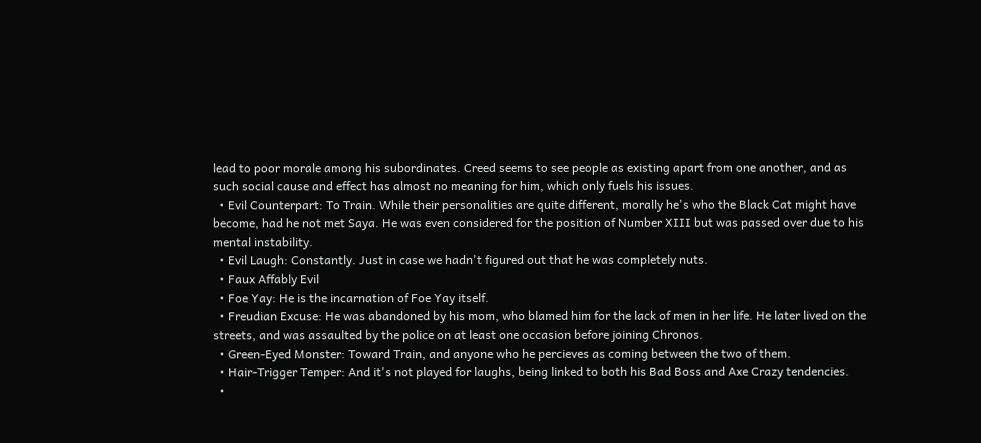lead to poor morale among his subordinates. Creed seems to see people as existing apart from one another, and as such social cause and effect has almost no meaning for him, which only fuels his issues.
  • Evil Counterpart: To Train. While their personalities are quite different, morally he's who the Black Cat might have become, had he not met Saya. He was even considered for the position of Number XIII but was passed over due to his mental instability.
  • Evil Laugh: Constantly. Just in case we hadn't figured out that he was completely nuts.
  • Faux Affably Evil
  • Foe Yay: He is the incarnation of Foe Yay itself.
  • Freudian Excuse: He was abandoned by his mom, who blamed him for the lack of men in her life. He later lived on the streets, and was assaulted by the police on at least one occasion before joining Chronos.
  • Green-Eyed Monster: Toward Train, and anyone who he percieves as coming between the two of them.
  • Hair-Trigger Temper: And it's not played for laughs, being linked to both his Bad Boss and Axe Crazy tendencies.
  •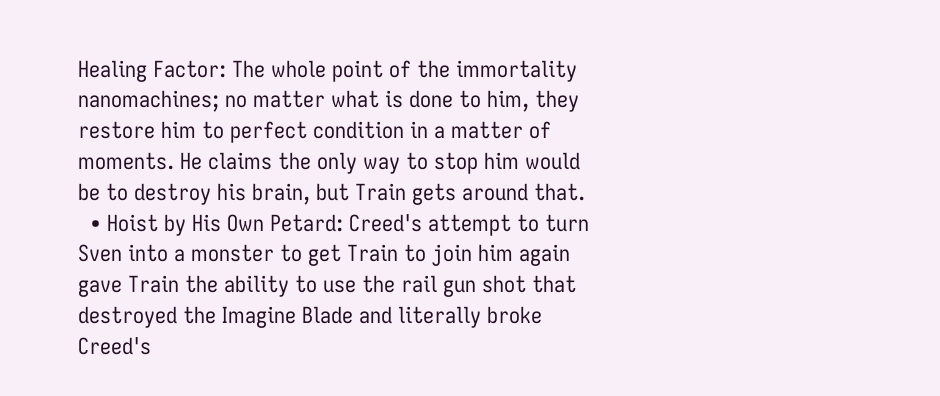Healing Factor: The whole point of the immortality nanomachines; no matter what is done to him, they restore him to perfect condition in a matter of moments. He claims the only way to stop him would be to destroy his brain, but Train gets around that.
  • Hoist by His Own Petard: Creed's attempt to turn Sven into a monster to get Train to join him again gave Train the ability to use the rail gun shot that destroyed the Imagine Blade and literally broke Creed's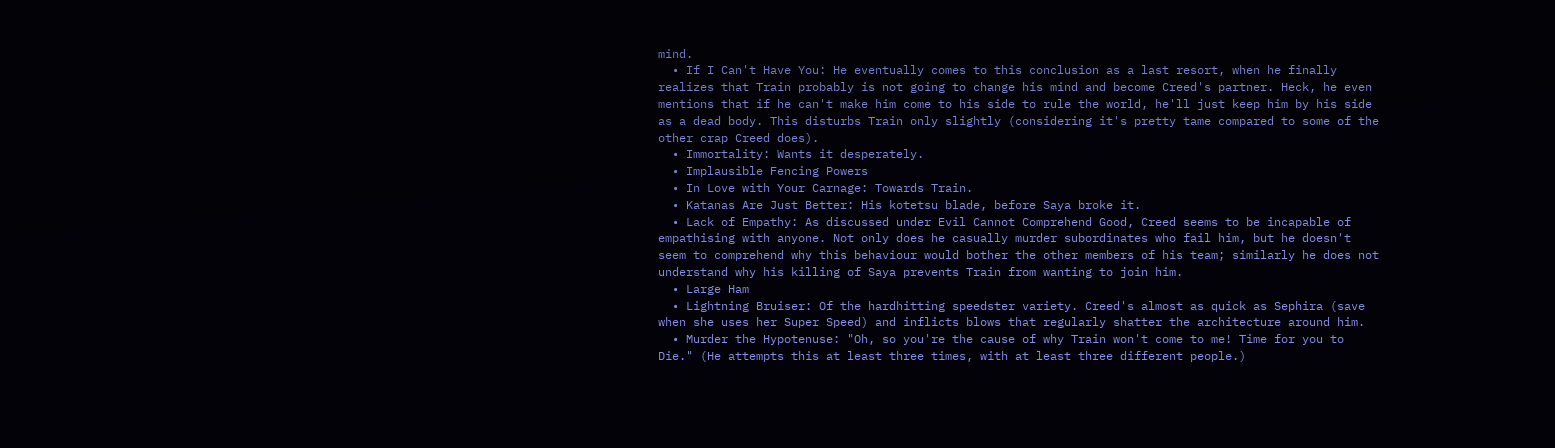mind.
  • If I Can't Have You: He eventually comes to this conclusion as a last resort, when he finally realizes that Train probably is not going to change his mind and become Creed's partner. Heck, he even mentions that if he can't make him come to his side to rule the world, he'll just keep him by his side as a dead body. This disturbs Train only slightly (considering it's pretty tame compared to some of the other crap Creed does).
  • Immortality: Wants it desperately.
  • Implausible Fencing Powers
  • In Love with Your Carnage: Towards Train.
  • Katanas Are Just Better: His kotetsu blade, before Saya broke it.
  • Lack of Empathy: As discussed under Evil Cannot Comprehend Good, Creed seems to be incapable of empathising with anyone. Not only does he casually murder subordinates who fail him, but he doesn't seem to comprehend why this behaviour would bother the other members of his team; similarly he does not understand why his killing of Saya prevents Train from wanting to join him.
  • Large Ham
  • Lightning Bruiser: Of the hardhitting speedster variety. Creed's almost as quick as Sephira (save when she uses her Super Speed) and inflicts blows that regularly shatter the architecture around him.
  • Murder the Hypotenuse: "Oh, so you're the cause of why Train won't come to me! Time for you to Die." (He attempts this at least three times, with at least three different people.)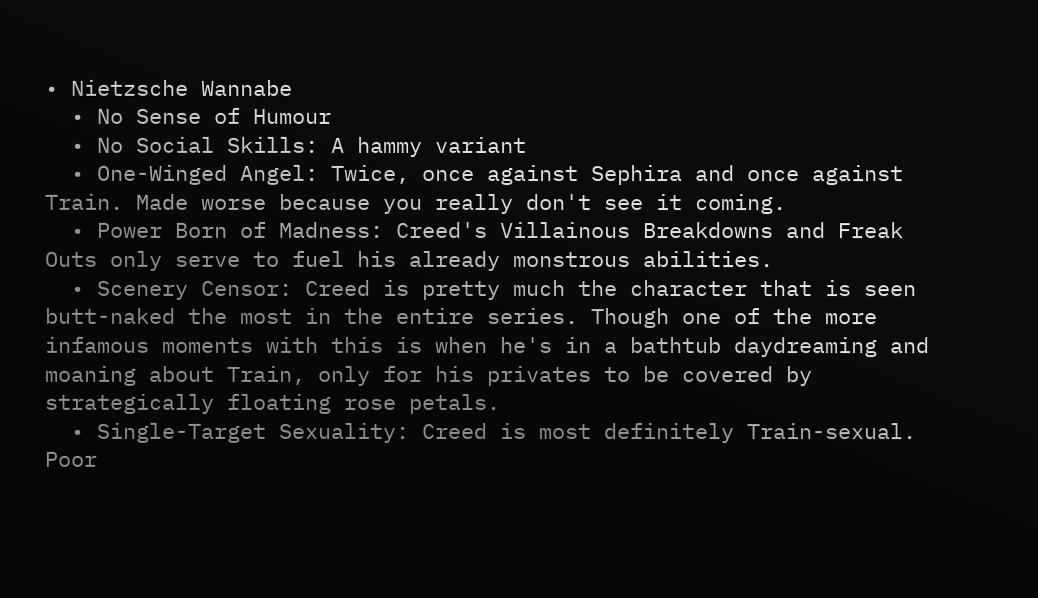• Nietzsche Wannabe
  • No Sense of Humour
  • No Social Skills: A hammy variant
  • One-Winged Angel: Twice, once against Sephira and once against Train. Made worse because you really don't see it coming.
  • Power Born of Madness: Creed's Villainous Breakdowns and Freak Outs only serve to fuel his already monstrous abilities.
  • Scenery Censor: Creed is pretty much the character that is seen butt-naked the most in the entire series. Though one of the more infamous moments with this is when he's in a bathtub daydreaming and moaning about Train, only for his privates to be covered by strategically floating rose petals.
  • Single-Target Sexuality: Creed is most definitely Train-sexual. Poor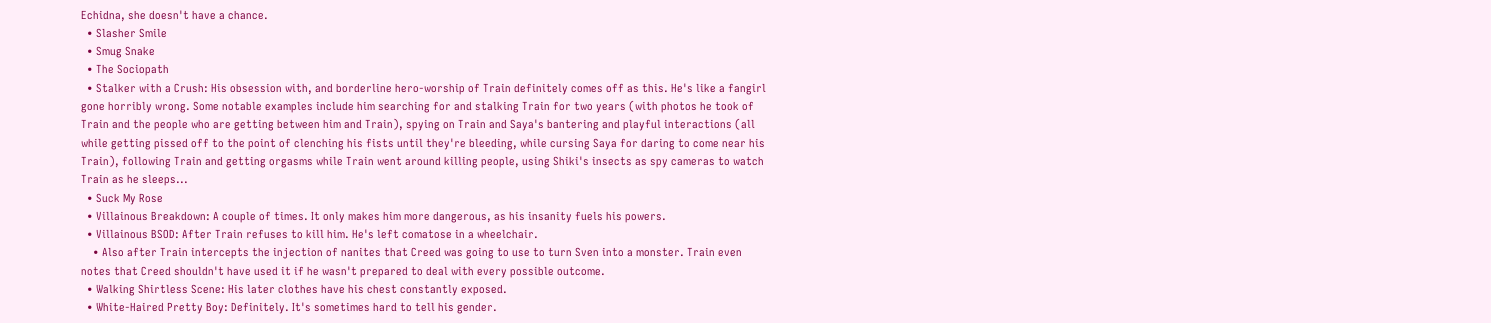Echidna, she doesn't have a chance.
  • Slasher Smile
  • Smug Snake
  • The Sociopath
  • Stalker with a Crush: His obsession with, and borderline hero-worship of Train definitely comes off as this. He's like a fangirl gone horribly wrong. Some notable examples include him searching for and stalking Train for two years (with photos he took of Train and the people who are getting between him and Train), spying on Train and Saya's bantering and playful interactions (all while getting pissed off to the point of clenching his fists until they're bleeding, while cursing Saya for daring to come near his Train), following Train and getting orgasms while Train went around killing people, using Shiki's insects as spy cameras to watch Train as he sleeps...
  • Suck My Rose
  • Villainous Breakdown: A couple of times. It only makes him more dangerous, as his insanity fuels his powers.
  • Villainous BSOD: After Train refuses to kill him. He's left comatose in a wheelchair.
    • Also after Train intercepts the injection of nanites that Creed was going to use to turn Sven into a monster. Train even notes that Creed shouldn't have used it if he wasn't prepared to deal with every possible outcome.
  • Walking Shirtless Scene: His later clothes have his chest constantly exposed.
  • White-Haired Pretty Boy: Definitely. It's sometimes hard to tell his gender.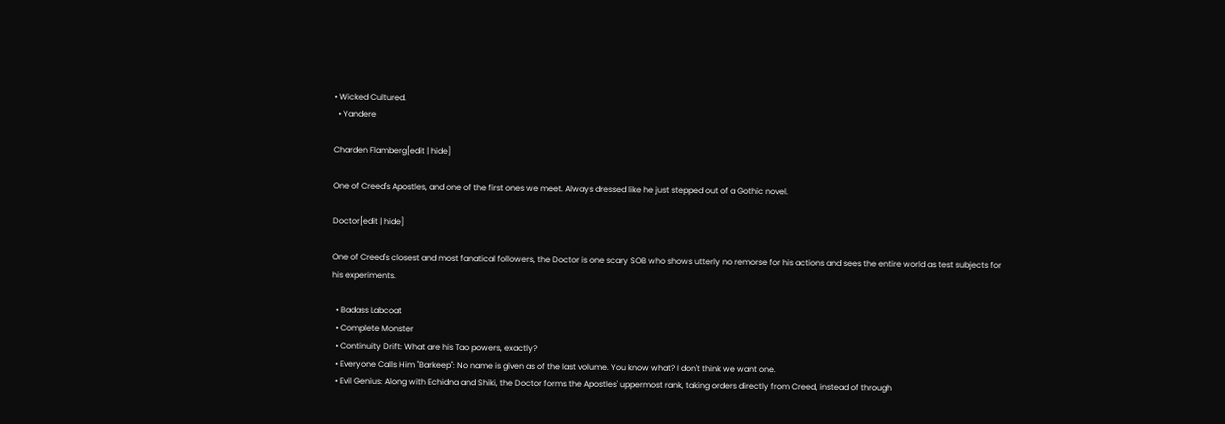• Wicked Cultured.
  • Yandere

Charden Flamberg[edit | hide]

One of Creed's Apostles, and one of the first ones we meet. Always dressed like he just stepped out of a Gothic novel.

Doctor[edit | hide]

One of Creed's closest and most fanatical followers, the Doctor is one scary SOB who shows utterly no remorse for his actions and sees the entire world as test subjects for his experiments.

  • Badass Labcoat
  • Complete Monster
  • Continuity Drift: What are his Tao powers, exactly?
  • Everyone Calls Him "Barkeep": No name is given as of the last volume. You know what? I don't think we want one.
  • Evil Genius: Along with Echidna and Shiki, the Doctor forms the Apostles' uppermost rank, taking orders directly from Creed, instead of through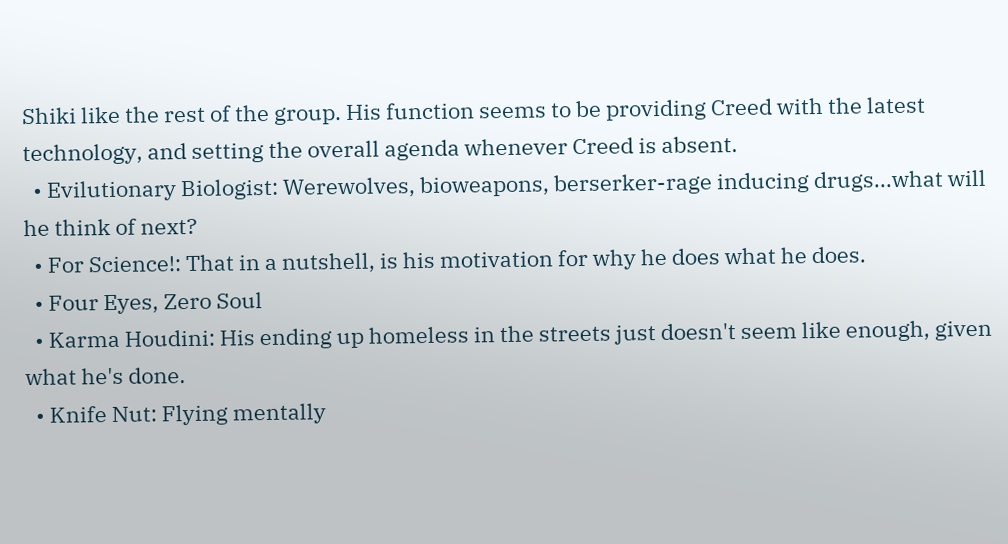Shiki like the rest of the group. His function seems to be providing Creed with the latest technology, and setting the overall agenda whenever Creed is absent.
  • Evilutionary Biologist: Werewolves, bioweapons, berserker-rage inducing drugs...what will he think of next?
  • For Science!: That in a nutshell, is his motivation for why he does what he does.
  • Four Eyes, Zero Soul
  • Karma Houdini: His ending up homeless in the streets just doesn't seem like enough, given what he's done.
  • Knife Nut: Flying mentally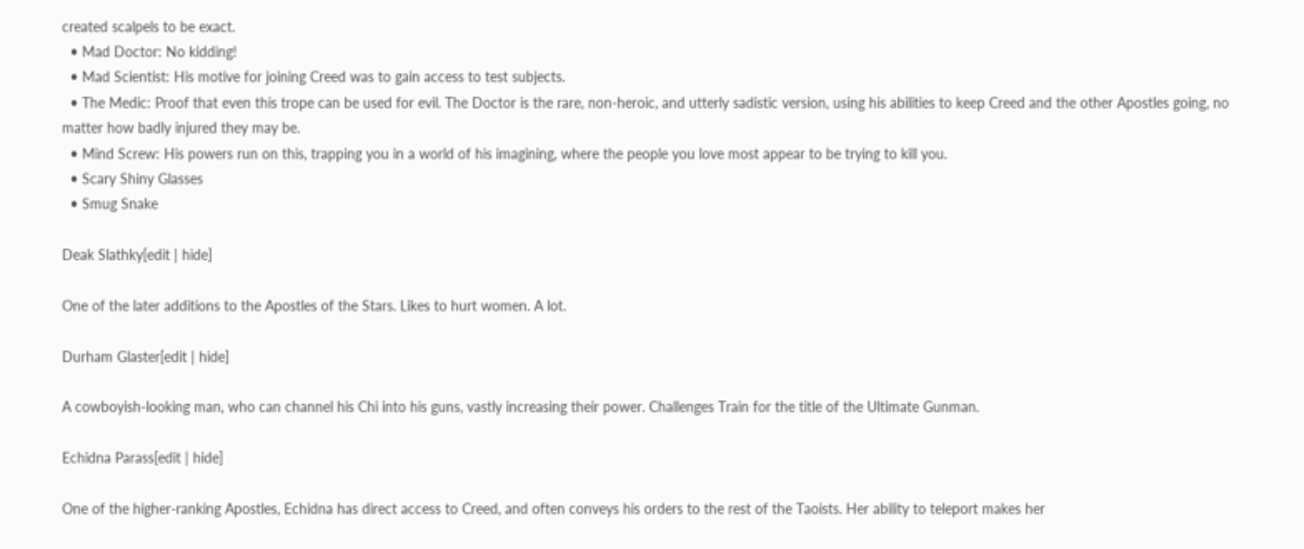created scalpels to be exact.
  • Mad Doctor: No kidding!
  • Mad Scientist: His motive for joining Creed was to gain access to test subjects.
  • The Medic: Proof that even this trope can be used for evil. The Doctor is the rare, non-heroic, and utterly sadistic version, using his abilities to keep Creed and the other Apostles going, no matter how badly injured they may be.
  • Mind Screw: His powers run on this, trapping you in a world of his imagining, where the people you love most appear to be trying to kill you.
  • Scary Shiny Glasses
  • Smug Snake

Deak Slathky[edit | hide]

One of the later additions to the Apostles of the Stars. Likes to hurt women. A lot.

Durham Glaster[edit | hide]

A cowboyish-looking man, who can channel his Chi into his guns, vastly increasing their power. Challenges Train for the title of the Ultimate Gunman.

Echidna Parass[edit | hide]

One of the higher-ranking Apostles, Echidna has direct access to Creed, and often conveys his orders to the rest of the Taoists. Her ability to teleport makes her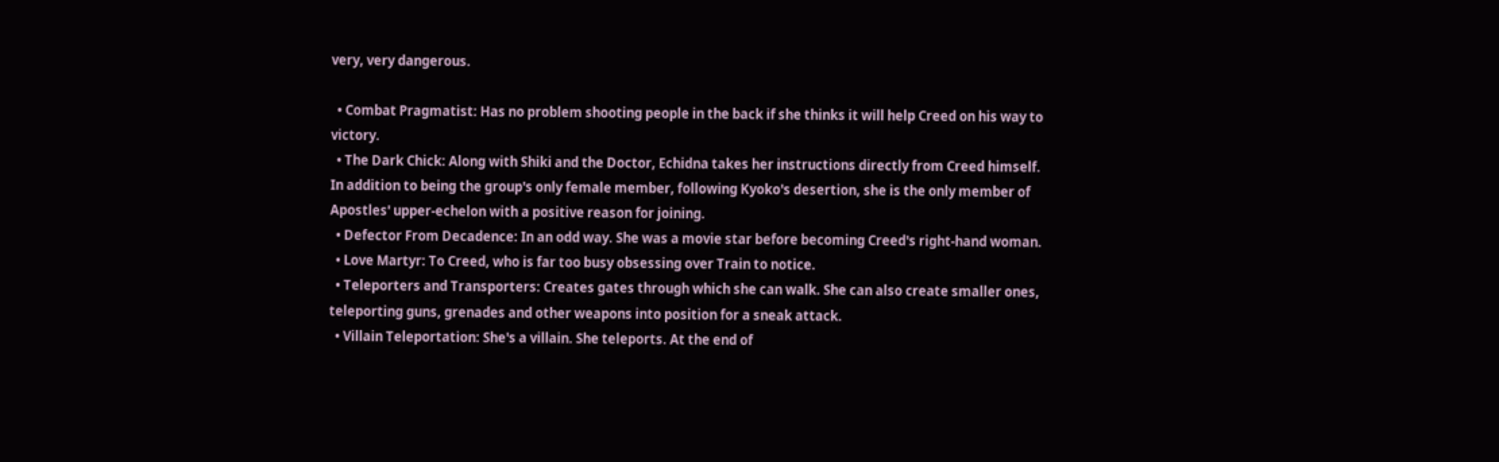very, very dangerous.

  • Combat Pragmatist: Has no problem shooting people in the back if she thinks it will help Creed on his way to victory.
  • The Dark Chick: Along with Shiki and the Doctor, Echidna takes her instructions directly from Creed himself. In addition to being the group's only female member, following Kyoko's desertion, she is the only member of Apostles' upper-echelon with a positive reason for joining.
  • Defector From Decadence: In an odd way. She was a movie star before becoming Creed's right-hand woman.
  • Love Martyr: To Creed, who is far too busy obsessing over Train to notice.
  • Teleporters and Transporters: Creates gates through which she can walk. She can also create smaller ones, teleporting guns, grenades and other weapons into position for a sneak attack.
  • Villain Teleportation: She's a villain. She teleports. At the end of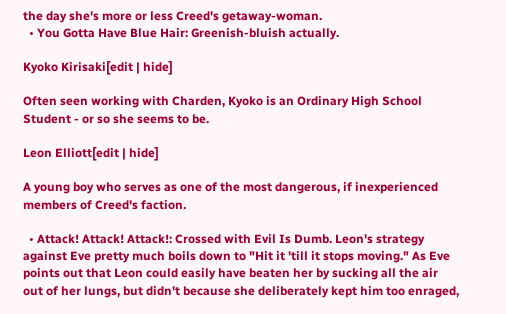the day she's more or less Creed's getaway-woman.
  • You Gotta Have Blue Hair: Greenish-bluish actually.

Kyoko Kirisaki[edit | hide]

Often seen working with Charden, Kyoko is an Ordinary High School Student - or so she seems to be.

Leon Elliott[edit | hide]

A young boy who serves as one of the most dangerous, if inexperienced members of Creed's faction.

  • Attack! Attack! Attack!: Crossed with Evil Is Dumb. Leon's strategy against Eve pretty much boils down to "Hit it 'till it stops moving." As Eve points out that Leon could easily have beaten her by sucking all the air out of her lungs, but didn't because she deliberately kept him too enraged,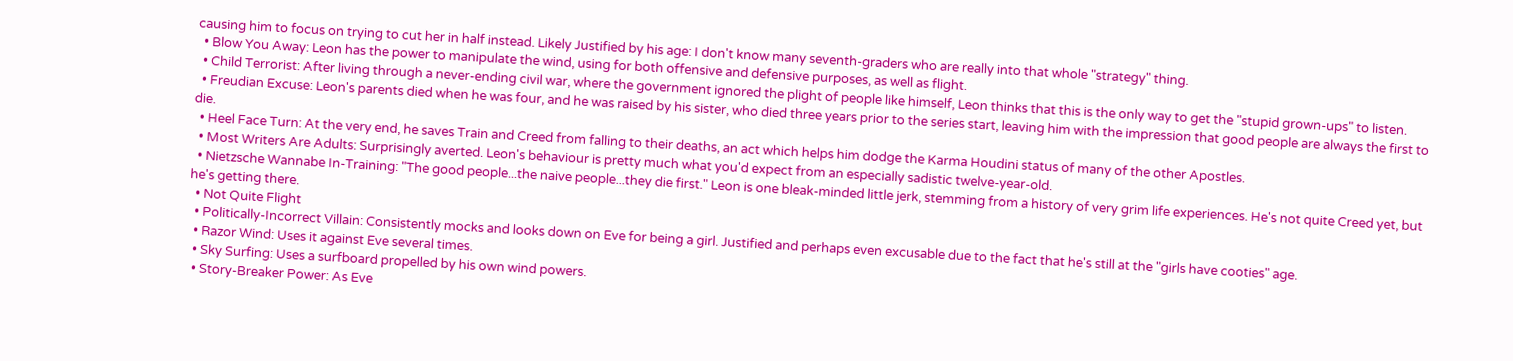causing him to focus on trying to cut her in half instead. Likely Justified by his age: I don't know many seventh-graders who are really into that whole "strategy" thing.
  • Blow You Away: Leon has the power to manipulate the wind, using for both offensive and defensive purposes, as well as flight.
  • Child Terrorist: After living through a never-ending civil war, where the government ignored the plight of people like himself, Leon thinks that this is the only way to get the "stupid grown-ups" to listen.
  • Freudian Excuse: Leon's parents died when he was four, and he was raised by his sister, who died three years prior to the series start, leaving him with the impression that good people are always the first to die.
  • Heel Face Turn: At the very end, he saves Train and Creed from falling to their deaths, an act which helps him dodge the Karma Houdini status of many of the other Apostles.
  • Most Writers Are Adults: Surprisingly averted. Leon's behaviour is pretty much what you'd expect from an especially sadistic twelve-year-old.
  • Nietzsche Wannabe In-Training: "The good people...the naive people...they die first." Leon is one bleak-minded little jerk, stemming from a history of very grim life experiences. He's not quite Creed yet, but he's getting there.
  • Not Quite Flight
  • Politically-Incorrect Villain: Consistently mocks and looks down on Eve for being a girl. Justified and perhaps even excusable due to the fact that he's still at the "girls have cooties" age.
  • Razor Wind: Uses it against Eve several times.
  • Sky Surfing: Uses a surfboard propelled by his own wind powers.
  • Story-Breaker Power: As Eve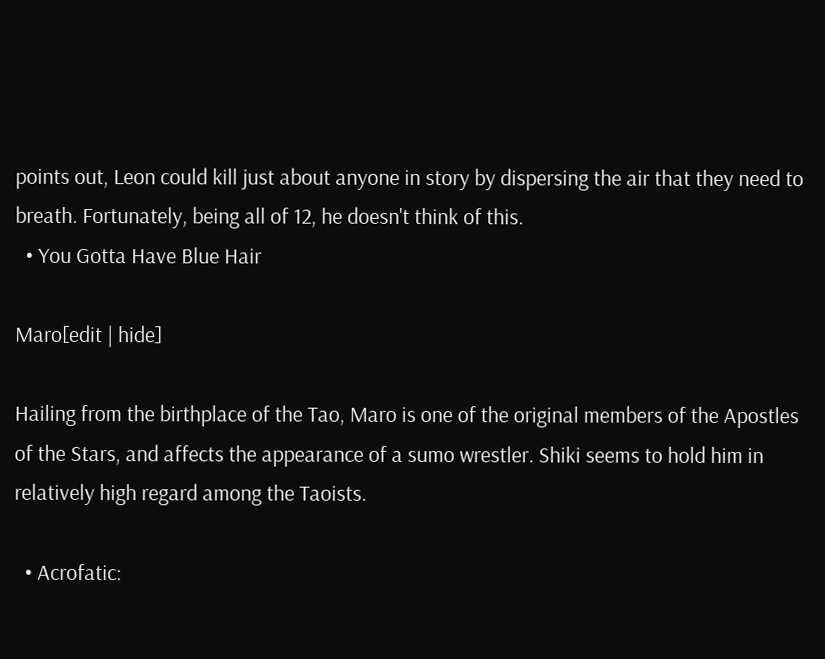points out, Leon could kill just about anyone in story by dispersing the air that they need to breath. Fortunately, being all of 12, he doesn't think of this.
  • You Gotta Have Blue Hair

Maro[edit | hide]

Hailing from the birthplace of the Tao, Maro is one of the original members of the Apostles of the Stars, and affects the appearance of a sumo wrestler. Shiki seems to hold him in relatively high regard among the Taoists.

  • Acrofatic: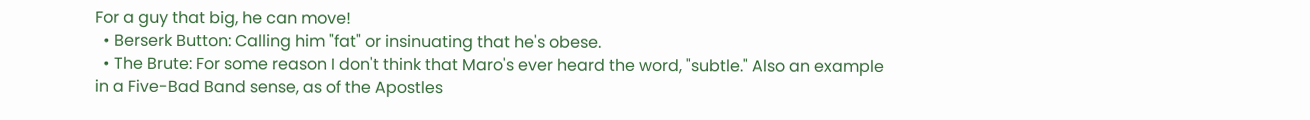For a guy that big, he can move!
  • Berserk Button: Calling him "fat" or insinuating that he's obese.
  • The Brute: For some reason I don't think that Maro's ever heard the word, "subtle." Also an example in a Five-Bad Band sense, as of the Apostles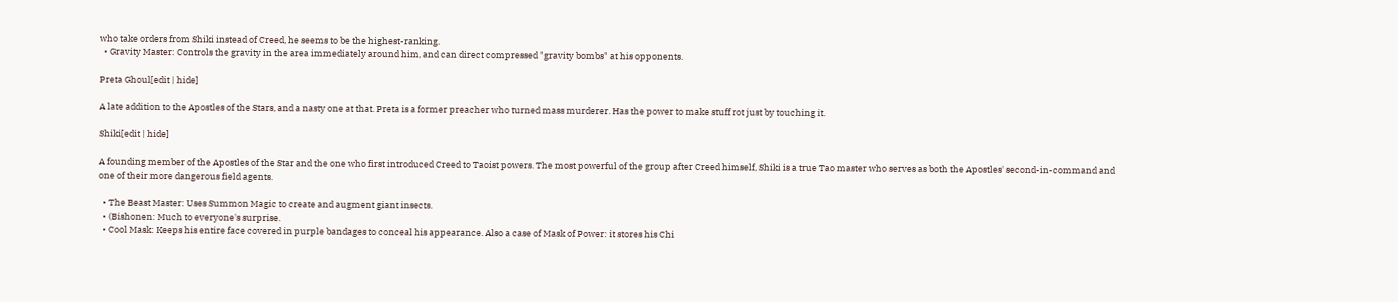who take orders from Shiki instead of Creed, he seems to be the highest-ranking.
  • Gravity Master: Controls the gravity in the area immediately around him, and can direct compressed "gravity bombs" at his opponents.

Preta Ghoul[edit | hide]

A late addition to the Apostles of the Stars, and a nasty one at that. Preta is a former preacher who turned mass murderer. Has the power to make stuff rot just by touching it.

Shiki[edit | hide]

A founding member of the Apostles of the Star and the one who first introduced Creed to Taoist powers. The most powerful of the group after Creed himself, Shiki is a true Tao master who serves as both the Apostles' second-in-command and one of their more dangerous field agents.

  • The Beast Master: Uses Summon Magic to create and augment giant insects.
  • (Bishonen: Much to everyone's surprise.
  • Cool Mask: Keeps his entire face covered in purple bandages to conceal his appearance. Also a case of Mask of Power: it stores his Chi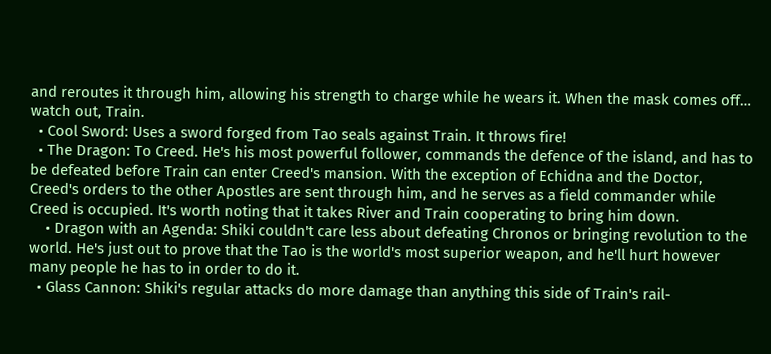and reroutes it through him, allowing his strength to charge while he wears it. When the mask comes off… watch out, Train.
  • Cool Sword: Uses a sword forged from Tao seals against Train. It throws fire!
  • The Dragon: To Creed. He's his most powerful follower, commands the defence of the island, and has to be defeated before Train can enter Creed's mansion. With the exception of Echidna and the Doctor, Creed's orders to the other Apostles are sent through him, and he serves as a field commander while Creed is occupied. It's worth noting that it takes River and Train cooperating to bring him down.
    • Dragon with an Agenda: Shiki couldn't care less about defeating Chronos or bringing revolution to the world. He's just out to prove that the Tao is the world's most superior weapon, and he'll hurt however many people he has to in order to do it.
  • Glass Cannon: Shiki's regular attacks do more damage than anything this side of Train's rail-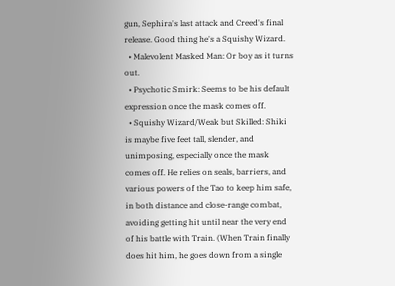gun, Sephira's last attack and Creed's final release. Good thing he's a Squishy Wizard.
  • Malevolent Masked Man: Or boy as it turns out.
  • Psychotic Smirk: Seems to be his default expression once the mask comes off.
  • Squishy Wizard/Weak but Skilled: Shiki is maybe five feet tall, slender, and unimposing, especially once the mask comes off. He relies on seals, barriers, and various powers of the Tao to keep him safe, in both distance and close-range combat, avoiding getting hit until near the very end of his battle with Train. (When Train finally does hit him, he goes down from a single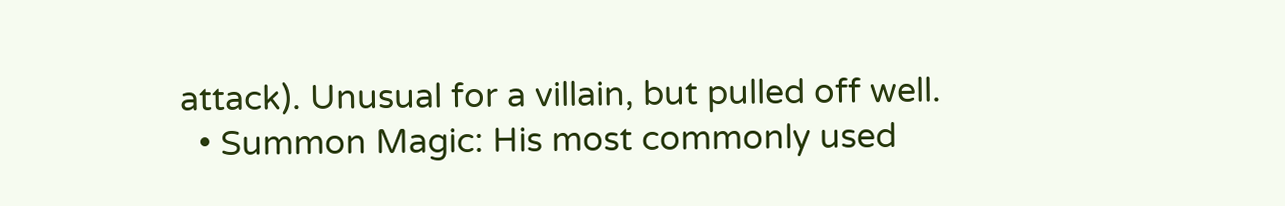attack). Unusual for a villain, but pulled off well.
  • Summon Magic: His most commonly used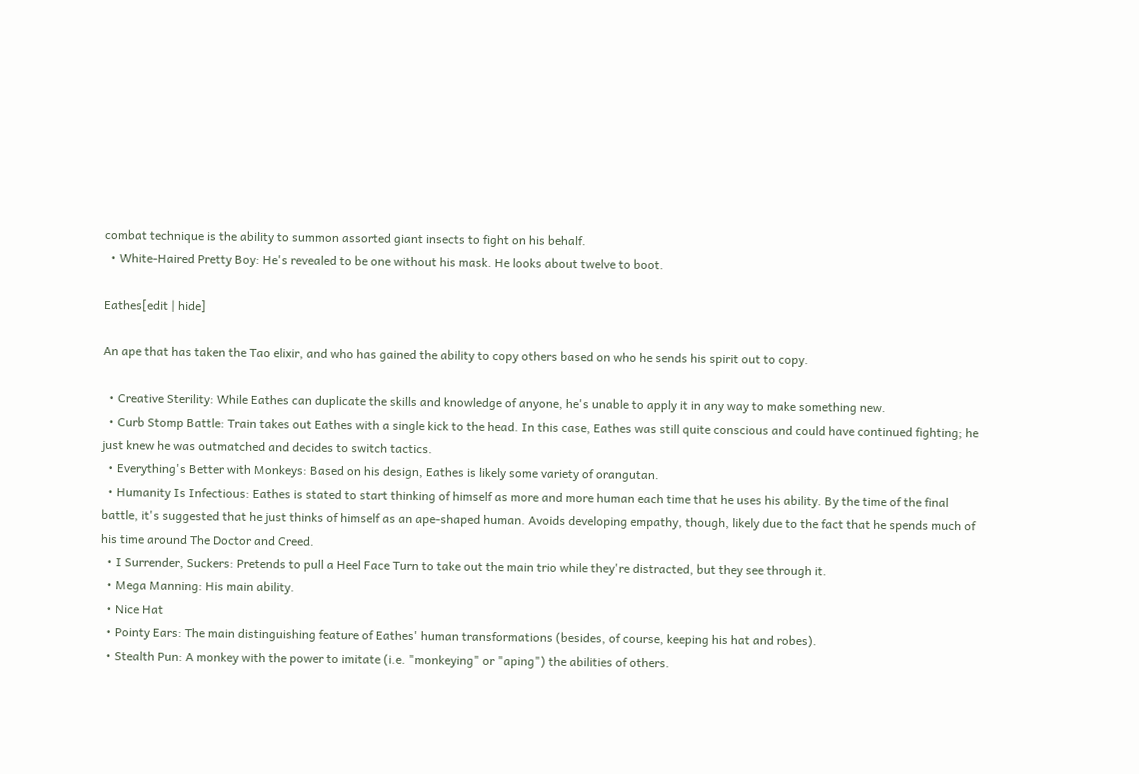combat technique is the ability to summon assorted giant insects to fight on his behalf.
  • White-Haired Pretty Boy: He's revealed to be one without his mask. He looks about twelve to boot.

Eathes[edit | hide]

An ape that has taken the Tao elixir, and who has gained the ability to copy others based on who he sends his spirit out to copy.

  • Creative Sterility: While Eathes can duplicate the skills and knowledge of anyone, he's unable to apply it in any way to make something new.
  • Curb Stomp Battle: Train takes out Eathes with a single kick to the head. In this case, Eathes was still quite conscious and could have continued fighting; he just knew he was outmatched and decides to switch tactics.
  • Everything's Better with Monkeys: Based on his design, Eathes is likely some variety of orangutan.
  • Humanity Is Infectious: Eathes is stated to start thinking of himself as more and more human each time that he uses his ability. By the time of the final battle, it's suggested that he just thinks of himself as an ape-shaped human. Avoids developing empathy, though, likely due to the fact that he spends much of his time around The Doctor and Creed.
  • I Surrender, Suckers: Pretends to pull a Heel Face Turn to take out the main trio while they're distracted, but they see through it.
  • Mega Manning: His main ability.
  • Nice Hat
  • Pointy Ears: The main distinguishing feature of Eathes' human transformations (besides, of course, keeping his hat and robes).
  • Stealth Pun: A monkey with the power to imitate (i.e. "monkeying" or "aping") the abilities of others.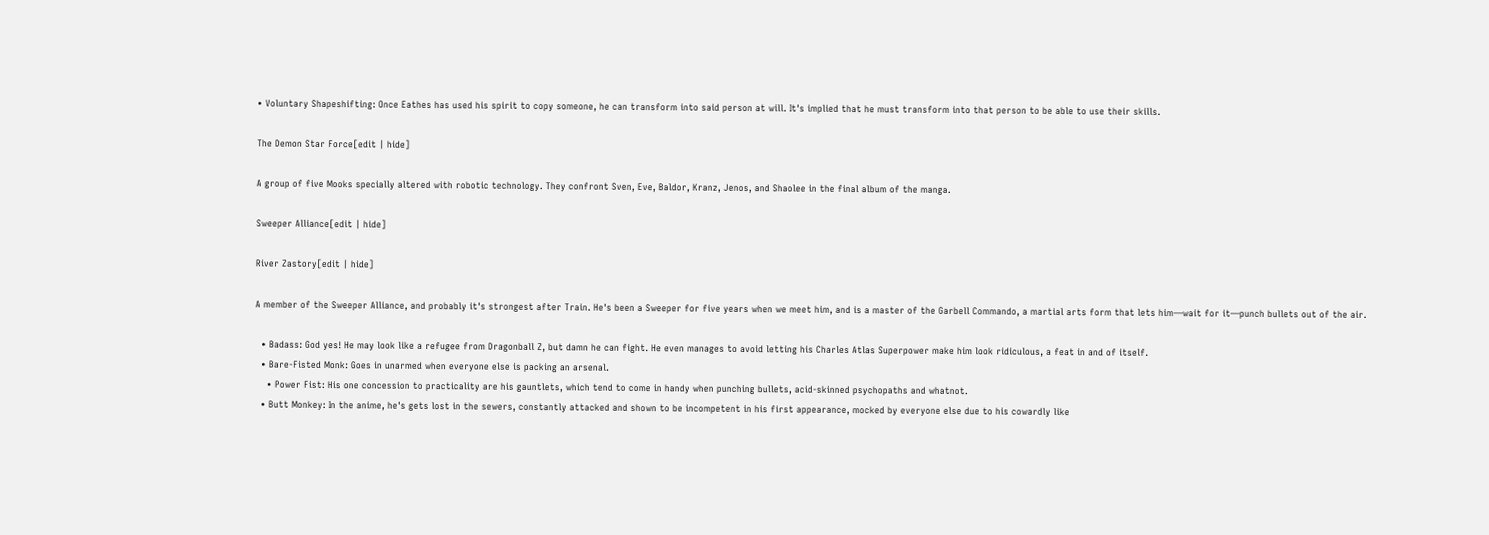• Voluntary Shapeshifting: Once Eathes has used his spirit to copy someone, he can transform into said person at will. It's implied that he must transform into that person to be able to use their skills.

The Demon Star Force[edit | hide]

A group of five Mooks specially altered with robotic technology. They confront Sven, Eve, Baldor, Kranz, Jenos, and Shaolee in the final album of the manga.

Sweeper Alliance[edit | hide]

River Zastory[edit | hide]

A member of the Sweeper Alliance, and probably it's strongest after Train. He's been a Sweeper for five years when we meet him, and is a master of the Garbell Commando, a martial arts form that lets him—wait for it—punch bullets out of the air.

  • Badass: God yes! He may look like a refugee from Dragonball Z, but damn he can fight. He even manages to avoid letting his Charles Atlas Superpower make him look ridiculous, a feat in and of itself.
  • Bare-Fisted Monk: Goes in unarmed when everyone else is packing an arsenal.
    • Power Fist: His one concession to practicality are his gauntlets, which tend to come in handy when punching bullets, acid-skinned psychopaths and whatnot.
  • Butt Monkey: In the anime, he's gets lost in the sewers, constantly attacked and shown to be incompetent in his first appearance, mocked by everyone else due to his cowardly like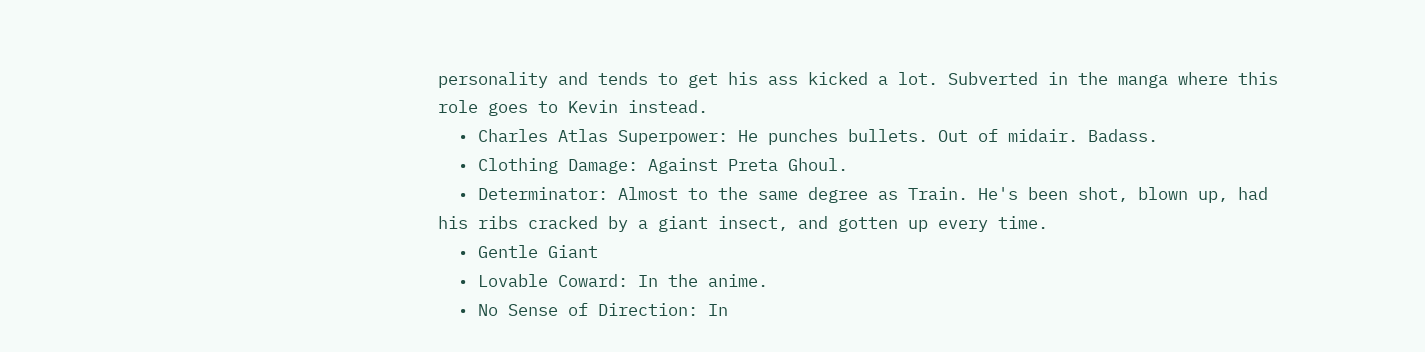personality and tends to get his ass kicked a lot. Subverted in the manga where this role goes to Kevin instead.
  • Charles Atlas Superpower: He punches bullets. Out of midair. Badass.
  • Clothing Damage: Against Preta Ghoul.
  • Determinator: Almost to the same degree as Train. He's been shot, blown up, had his ribs cracked by a giant insect, and gotten up every time.
  • Gentle Giant
  • Lovable Coward: In the anime.
  • No Sense of Direction: In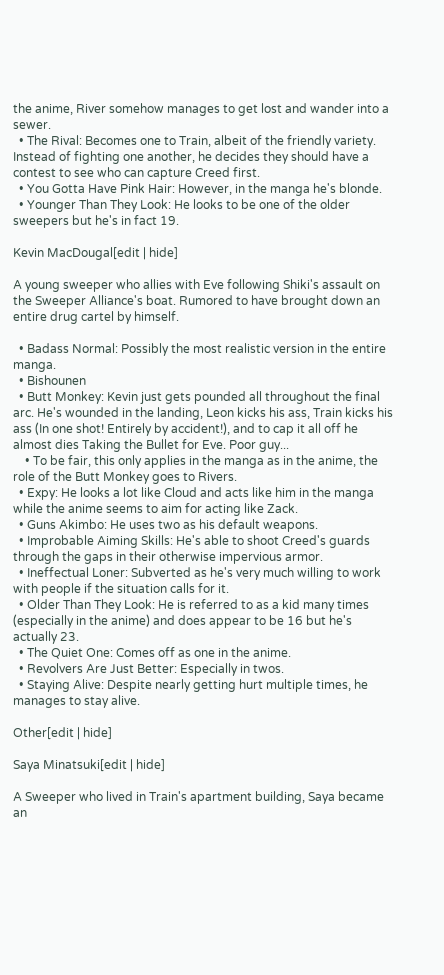the anime, River somehow manages to get lost and wander into a sewer.
  • The Rival: Becomes one to Train, albeit of the friendly variety. Instead of fighting one another, he decides they should have a contest to see who can capture Creed first.
  • You Gotta Have Pink Hair: However, in the manga he's blonde.
  • Younger Than They Look: He looks to be one of the older sweepers but he's in fact 19.

Kevin MacDougal[edit | hide]

A young sweeper who allies with Eve following Shiki's assault on the Sweeper Alliance's boat. Rumored to have brought down an entire drug cartel by himself.

  • Badass Normal: Possibly the most realistic version in the entire manga.
  • Bishounen
  • Butt Monkey: Kevin just gets pounded all throughout the final arc. He's wounded in the landing, Leon kicks his ass, Train kicks his ass (In one shot! Entirely by accident!), and to cap it all off he almost dies Taking the Bullet for Eve. Poor guy...
    • To be fair, this only applies in the manga as in the anime, the role of the Butt Monkey goes to Rivers.
  • Expy: He looks a lot like Cloud and acts like him in the manga while the anime seems to aim for acting like Zack.
  • Guns Akimbo: He uses two as his default weapons.
  • Improbable Aiming Skills: He's able to shoot Creed's guards through the gaps in their otherwise impervious armor.
  • Ineffectual Loner: Subverted as he's very much willing to work with people if the situation calls for it.
  • Older Than They Look: He is referred to as a kid many times (especially in the anime) and does appear to be 16 but he's actually 23.
  • The Quiet One: Comes off as one in the anime.
  • Revolvers Are Just Better: Especially in twos.
  • Staying Alive: Despite nearly getting hurt multiple times, he manages to stay alive.

Other[edit | hide]

Saya Minatsuki[edit | hide]

A Sweeper who lived in Train's apartment building, Saya became an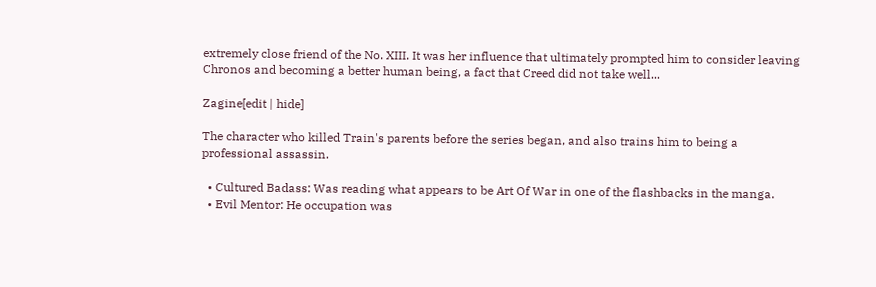extremely close friend of the No. XIII. It was her influence that ultimately prompted him to consider leaving Chronos and becoming a better human being, a fact that Creed did not take well...

Zagine[edit | hide]

The character who killed Train's parents before the series began, and also trains him to being a professional assassin.

  • Cultured Badass: Was reading what appears to be Art Of War in one of the flashbacks in the manga.
  • Evil Mentor: He occupation was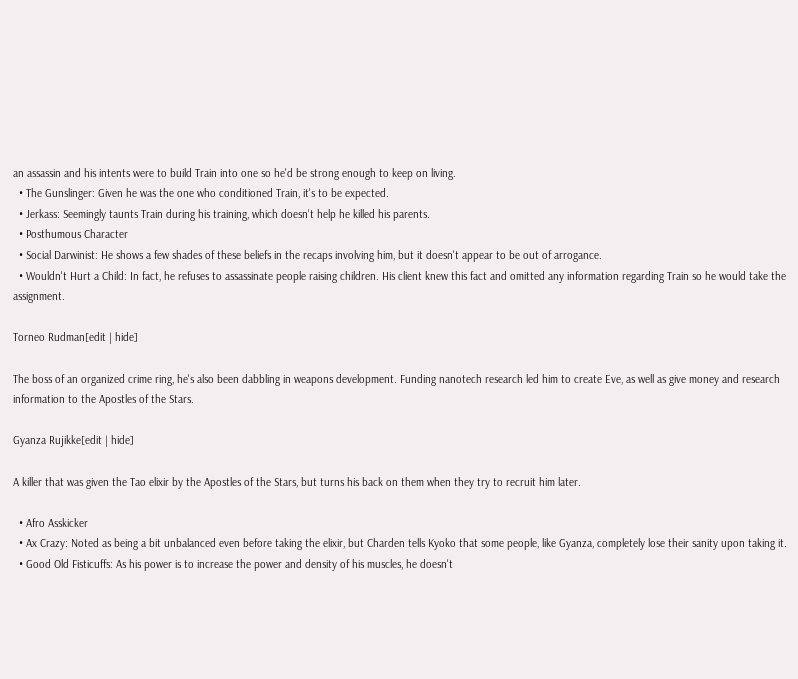an assassin and his intents were to build Train into one so he'd be strong enough to keep on living.
  • The Gunslinger: Given he was the one who conditioned Train, it's to be expected.
  • Jerkass: Seemingly taunts Train during his training, which doesn't help he killed his parents.
  • Posthumous Character
  • Social Darwinist: He shows a few shades of these beliefs in the recaps involving him, but it doesn't appear to be out of arrogance.
  • Wouldn't Hurt a Child: In fact, he refuses to assassinate people raising children. His client knew this fact and omitted any information regarding Train so he would take the assignment.

Torneo Rudman[edit | hide]

The boss of an organized crime ring, he's also been dabbling in weapons development. Funding nanotech research led him to create Eve, as well as give money and research information to the Apostles of the Stars.

Gyanza Rujikke[edit | hide]

A killer that was given the Tao elixir by the Apostles of the Stars, but turns his back on them when they try to recruit him later.

  • Afro Asskicker
  • Ax Crazy: Noted as being a bit unbalanced even before taking the elixir, but Charden tells Kyoko that some people, like Gyanza, completely lose their sanity upon taking it.
  • Good Old Fisticuffs: As his power is to increase the power and density of his muscles, he doesn't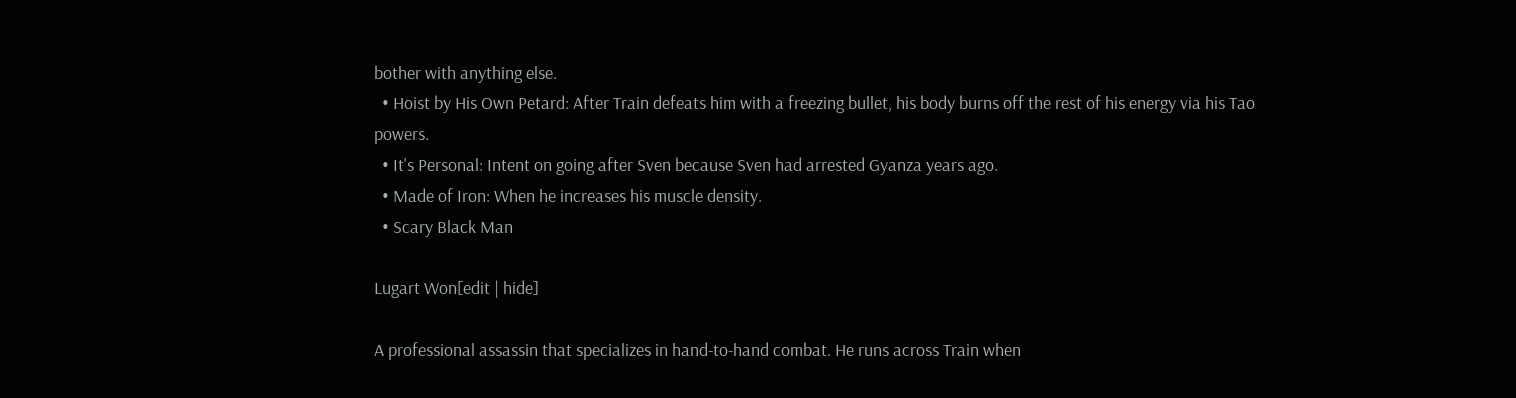bother with anything else.
  • Hoist by His Own Petard: After Train defeats him with a freezing bullet, his body burns off the rest of his energy via his Tao powers.
  • It's Personal: Intent on going after Sven because Sven had arrested Gyanza years ago.
  • Made of Iron: When he increases his muscle density.
  • Scary Black Man

Lugart Won[edit | hide]

A professional assassin that specializes in hand-to-hand combat. He runs across Train when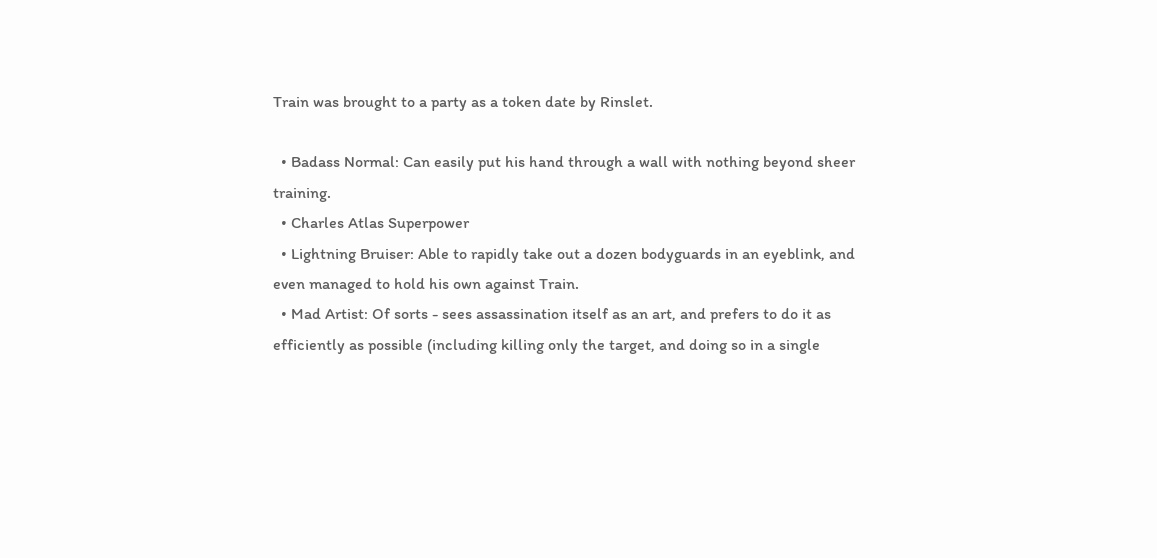Train was brought to a party as a token date by Rinslet.

  • Badass Normal: Can easily put his hand through a wall with nothing beyond sheer training.
  • Charles Atlas Superpower
  • Lightning Bruiser: Able to rapidly take out a dozen bodyguards in an eyeblink, and even managed to hold his own against Train.
  • Mad Artist: Of sorts - sees assassination itself as an art, and prefers to do it as efficiently as possible (including killing only the target, and doing so in a single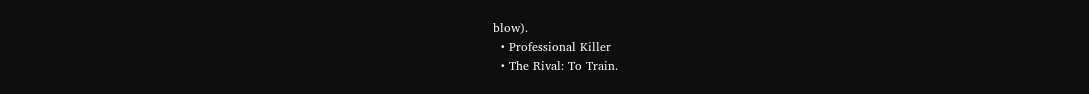blow).
  • Professional Killer
  • The Rival: To Train.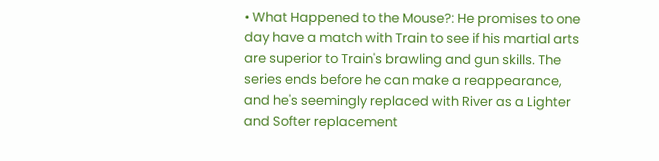• What Happened to the Mouse?: He promises to one day have a match with Train to see if his martial arts are superior to Train's brawling and gun skills. The series ends before he can make a reappearance, and he's seemingly replaced with River as a Lighter and Softer replacement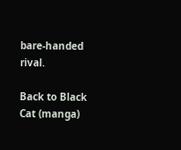bare-handed rival.

Back to Black Cat (manga)